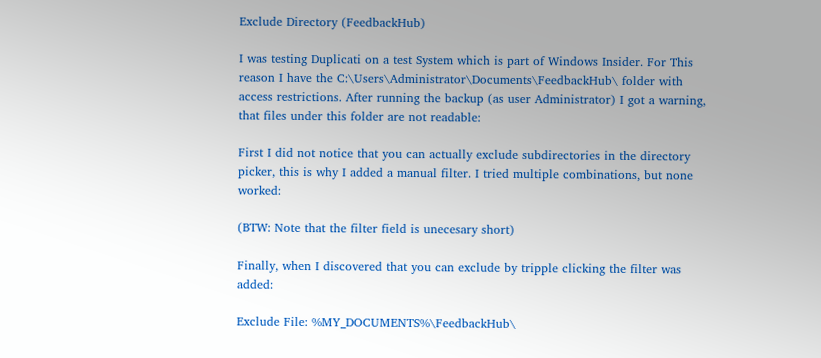Exclude Directory (FeedbackHub)

I was testing Duplicati on a test System which is part of Windows Insider. For This reason I have the C:\Users\Administrator\Documents\FeedbackHub\ folder with access restrictions. After running the backup (as user Administrator) I got a warning, that files under this folder are not readable:

First I did not notice that you can actually exclude subdirectories in the directory picker, this is why I added a manual filter. I tried multiple combinations, but none worked:

(BTW: Note that the filter field is unecesary short)

Finally, when I discovered that you can exclude by tripple clicking the filter was added:

Exclude File: %MY_DOCUMENTS%\FeedbackHub\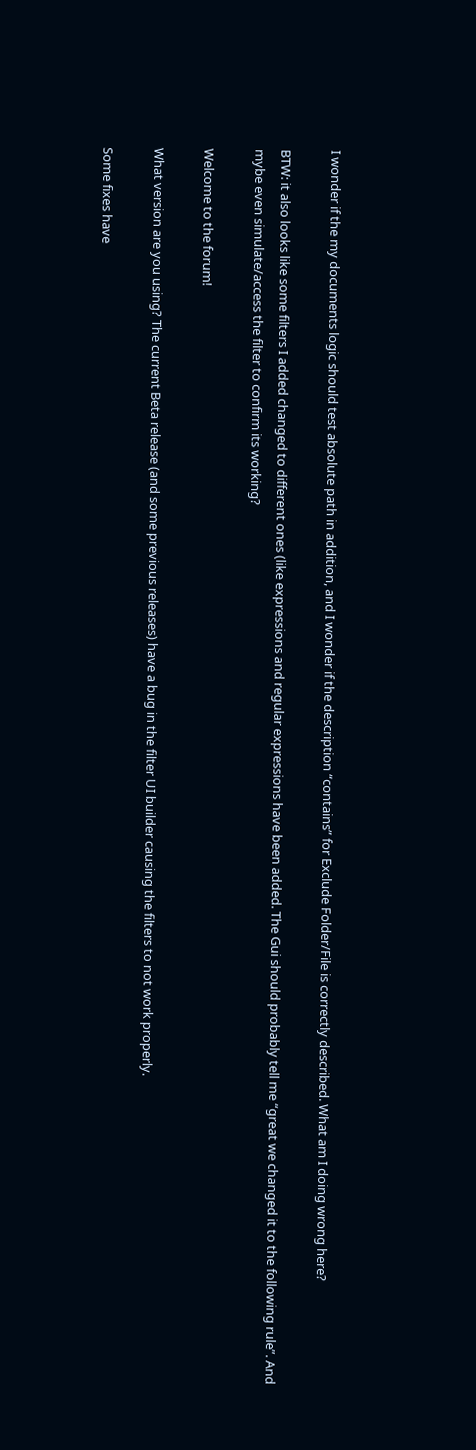I wonder if the my documents logic should test absolute path in addition, and I wonder if the description “contains” for Exclude Folder/File is correctly described. What am I doing wrong here?

BTW: it also looks like some filters I added changed to different ones (like expressions and regular expressions have been added. The Gui should probably tell me “great we changed it to the following rule”. And mybe even simulate/access the filter to confirm its working?

Welcome to the forum!

What version are you using? The current Beta release (and some previous releases) have a bug in the filter UI builder causing the filters to not work properly.

Some fixes have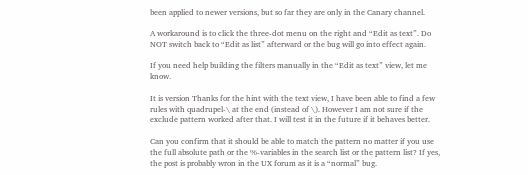been applied to newer versions, but so far they are only in the Canary channel.

A workaround is to click the three-dot menu on the right and “Edit as text”. Do NOT switch back to “Edit as list” afterward or the bug will go into effect again.

If you need help building the filters manually in the “Edit as text” view, let me know.

It is version Thanks for the hint with the text view, I have been able to find a few rules with quadrupel-\ at the end (instead of \). However I am not sure if the exclude pattern worked after that. I will test it in the future if it behaves better.

Can you confirm that it should be able to match the pattern no matter if you use the full absolute path or the %-variables in the search list or the pattern list? If yes, the post is probably wron in the UX forum as it is a “normal” bug.